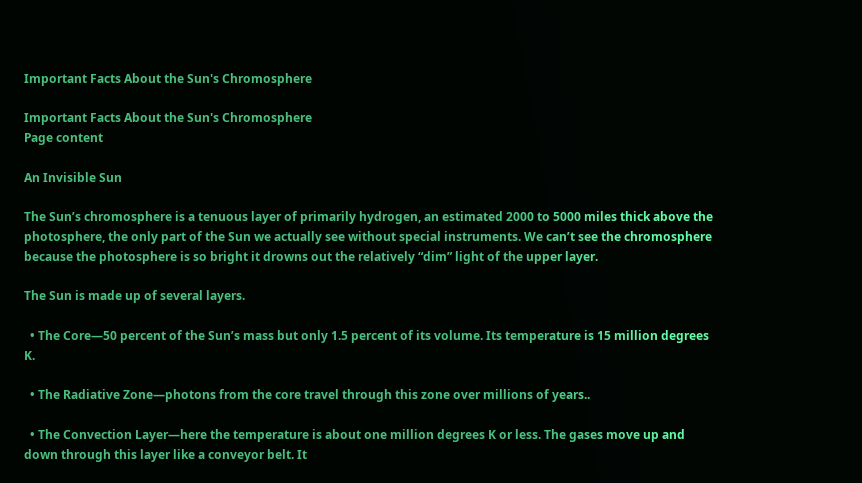Important Facts About the Sun's Chromosphere

Important Facts About the Sun's Chromosphere
Page content

An Invisible Sun

The Sun’s chromosphere is a tenuous layer of primarily hydrogen, an estimated 2000 to 5000 miles thick above the photosphere, the only part of the Sun we actually see without special instruments. We can’t see the chromosphere because the photosphere is so bright it drowns out the relatively “dim” light of the upper layer.

The Sun is made up of several layers.

  • The Core—50 percent of the Sun’s mass but only 1.5 percent of its volume. Its temperature is 15 million degrees K.

  • The Radiative Zone—photons from the core travel through this zone over millions of years..

  • The Convection Layer—here the temperature is about one million degrees K or less. The gases move up and down through this layer like a conveyor belt. It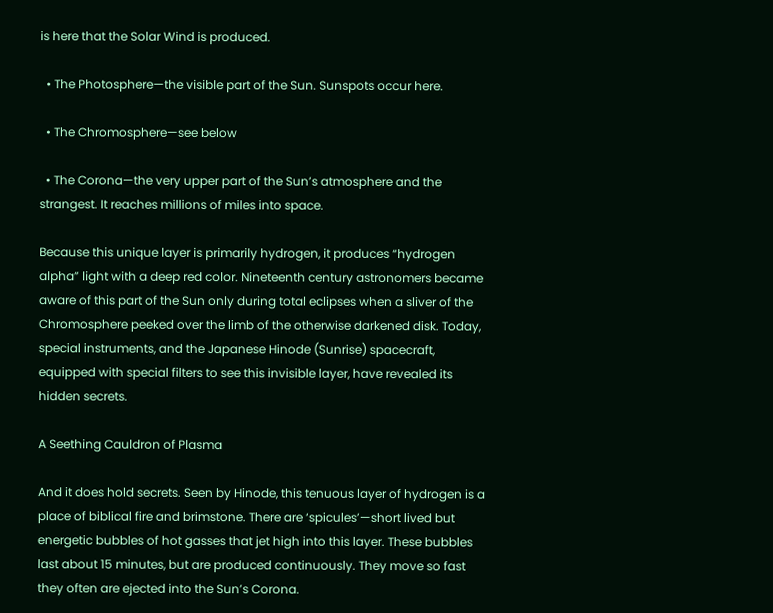is here that the Solar Wind is produced.

  • The Photosphere—the visible part of the Sun. Sunspots occur here.

  • The Chromosphere—see below

  • The Corona—the very upper part of the Sun’s atmosphere and the strangest. It reaches millions of miles into space.

Because this unique layer is primarily hydrogen, it produces “hydrogen alpha” light with a deep red color. Nineteenth century astronomers became aware of this part of the Sun only during total eclipses when a sliver of the Chromosphere peeked over the limb of the otherwise darkened disk. Today, special instruments, and the Japanese Hinode (Sunrise) spacecraft, equipped with special filters to see this invisible layer, have revealed its hidden secrets.

A Seething Cauldron of Plasma

And it does hold secrets. Seen by Hinode, this tenuous layer of hydrogen is a place of biblical fire and brimstone. There are ‘spicules’—short lived but energetic bubbles of hot gasses that jet high into this layer. These bubbles last about 15 minutes, but are produced continuously. They move so fast they often are ejected into the Sun’s Corona.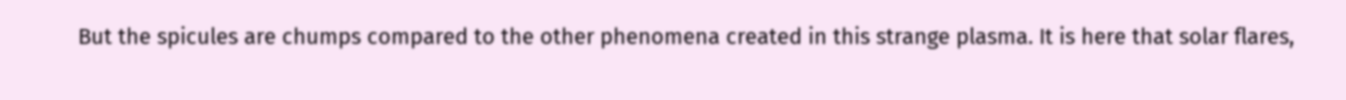But the spicules are chumps compared to the other phenomena created in this strange plasma. It is here that solar flares,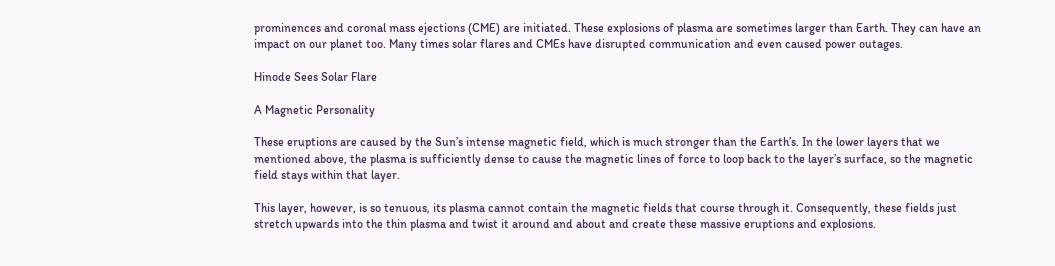prominences and coronal mass ejections (CME) are initiated. These explosions of plasma are sometimes larger than Earth. They can have an impact on our planet too. Many times solar flares and CMEs have disrupted communication and even caused power outages.

Hinode Sees Solar Flare

A Magnetic Personality

These eruptions are caused by the Sun’s intense magnetic field, which is much stronger than the Earth’s. In the lower layers that we mentioned above, the plasma is sufficiently dense to cause the magnetic lines of force to loop back to the layer’s surface, so the magnetic field stays within that layer.

This layer, however, is so tenuous, its plasma cannot contain the magnetic fields that course through it. Consequently, these fields just stretch upwards into the thin plasma and twist it around and about and create these massive eruptions and explosions.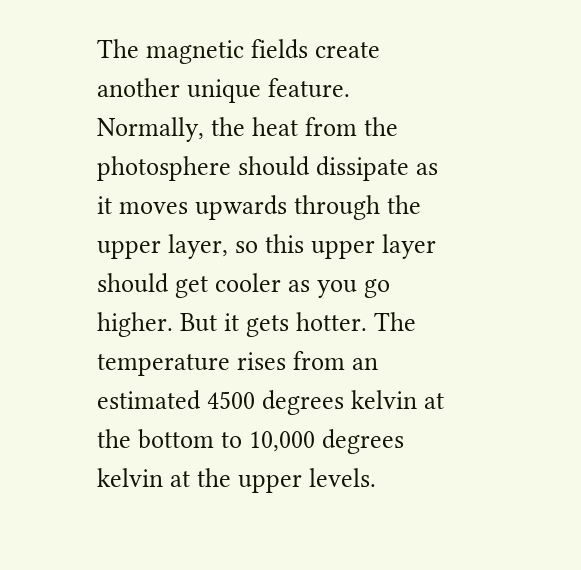The magnetic fields create another unique feature. Normally, the heat from the photosphere should dissipate as it moves upwards through the upper layer, so this upper layer should get cooler as you go higher. But it gets hotter. The temperature rises from an estimated 4500 degrees kelvin at the bottom to 10,000 degrees kelvin at the upper levels.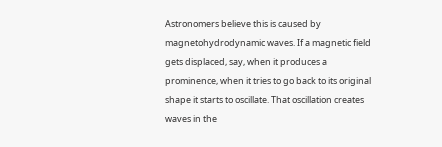Astronomers believe this is caused by magnetohydrodynamic waves. If a magnetic field gets displaced, say, when it produces a prominence, when it tries to go back to its original shape it starts to oscillate. That oscillation creates waves in the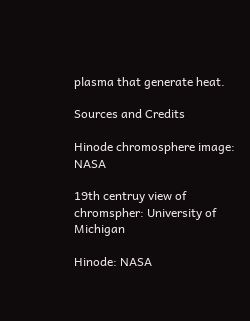plasma that generate heat.

Sources and Credits

Hinode chromosphere image: NASA

19th centruy view of chromspher: University of Michigan

Hinode: NASA